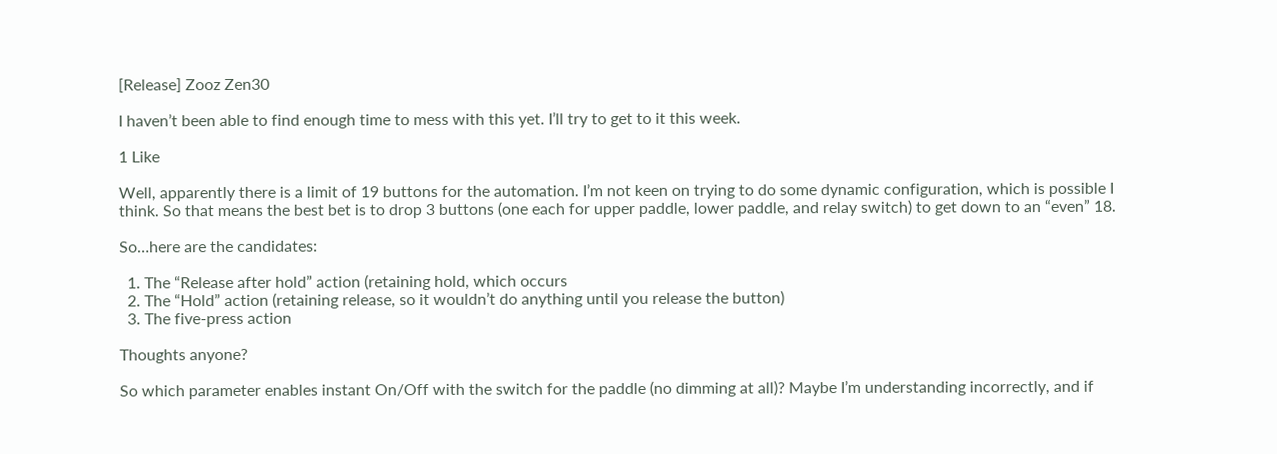[Release] Zooz Zen30

I haven’t been able to find enough time to mess with this yet. I’ll try to get to it this week.

1 Like

Well, apparently there is a limit of 19 buttons for the automation. I’m not keen on trying to do some dynamic configuration, which is possible I think. So that means the best bet is to drop 3 buttons (one each for upper paddle, lower paddle, and relay switch) to get down to an “even” 18.

So…here are the candidates:

  1. The “Release after hold” action (retaining hold, which occurs
  2. The “Hold” action (retaining release, so it wouldn’t do anything until you release the button)
  3. The five-press action

Thoughts anyone?

So which parameter enables instant On/Off with the switch for the paddle (no dimming at all)? Maybe I’m understanding incorrectly, and if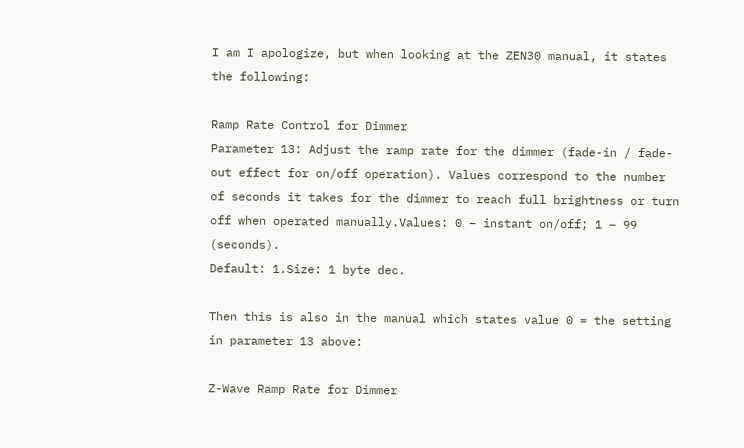I am I apologize, but when looking at the ZEN30 manual, it states the following:

Ramp Rate Control for Dimmer
Parameter 13: Adjust the ramp rate for the dimmer (fade-in / fade-out effect for on/off operation). Values correspond to the number of seconds it takes for the dimmer to reach full brightness or turn off when operated manually.Values: 0 – instant on/off; 1 – 99 (seconds).
Default: 1.Size: 1 byte dec.

Then this is also in the manual which states value 0 = the setting in parameter 13 above:

Z-Wave Ramp Rate for Dimmer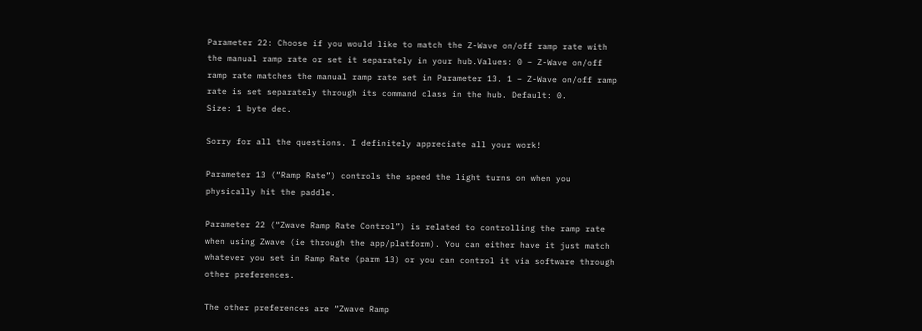Parameter 22: Choose if you would like to match the Z-Wave on/off ramp rate with the manual ramp rate or set it separately in your hub.Values: 0 – Z-Wave on/off ramp rate matches the manual ramp rate set in Parameter 13. 1 – Z-Wave on/off ramp rate is set separately through its command class in the hub. Default: 0.
Size: 1 byte dec.

Sorry for all the questions. I definitely appreciate all your work!

Parameter 13 (“Ramp Rate”) controls the speed the light turns on when you physically hit the paddle.

Parameter 22 (“Zwave Ramp Rate Control”) is related to controlling the ramp rate when using Zwave (ie through the app/platform). You can either have it just match whatever you set in Ramp Rate (parm 13) or you can control it via software through other preferences.

The other preferences are “Zwave Ramp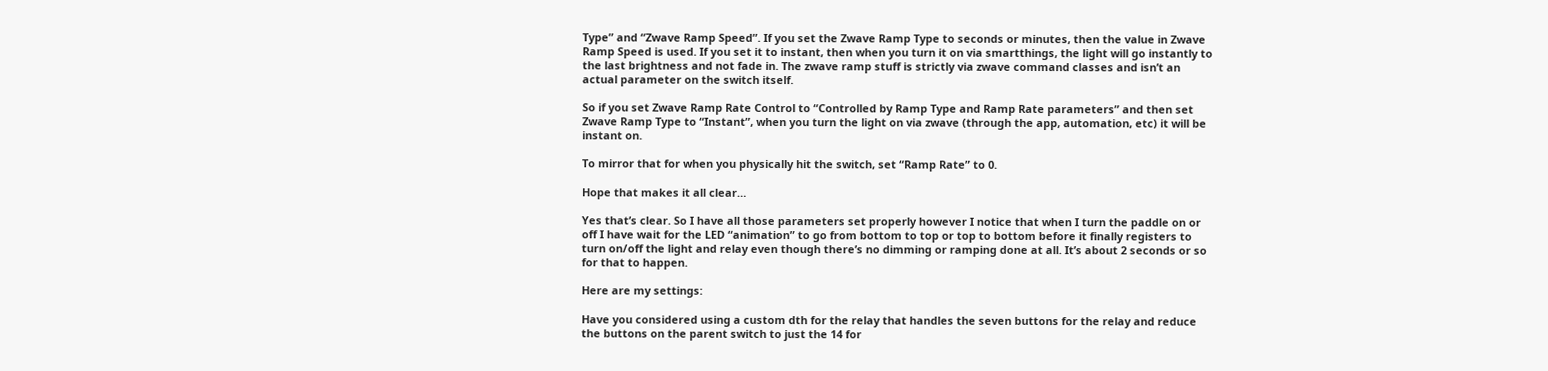Type” and “Zwave Ramp Speed”. If you set the Zwave Ramp Type to seconds or minutes, then the value in Zwave Ramp Speed is used. If you set it to instant, then when you turn it on via smartthings, the light will go instantly to the last brightness and not fade in. The zwave ramp stuff is strictly via zwave command classes and isn’t an actual parameter on the switch itself.

So if you set Zwave Ramp Rate Control to “Controlled by Ramp Type and Ramp Rate parameters” and then set Zwave Ramp Type to “Instant”, when you turn the light on via zwave (through the app, automation, etc) it will be instant on.

To mirror that for when you physically hit the switch, set “Ramp Rate” to 0.

Hope that makes it all clear…

Yes that’s clear. So I have all those parameters set properly however I notice that when I turn the paddle on or off I have wait for the LED “animation” to go from bottom to top or top to bottom before it finally registers to turn on/off the light and relay even though there’s no dimming or ramping done at all. It’s about 2 seconds or so for that to happen.

Here are my settings:

Have you considered using a custom dth for the relay that handles the seven buttons for the relay and reduce the buttons on the parent switch to just the 14 for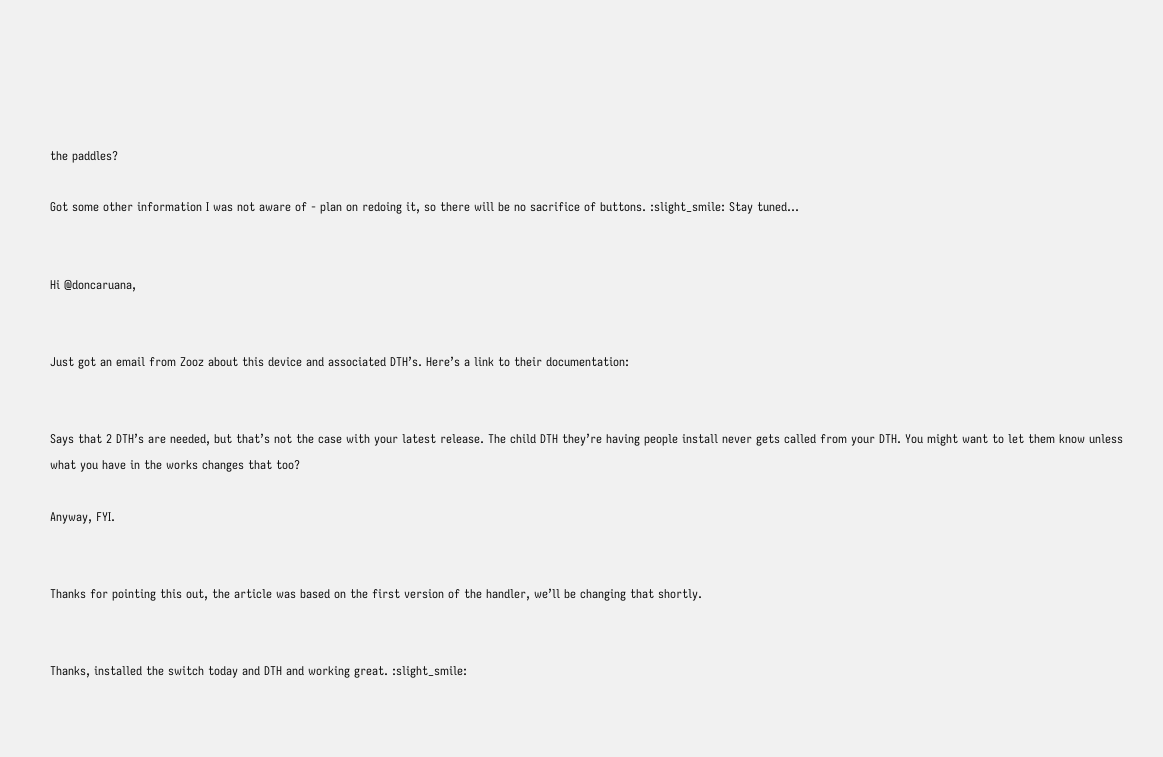the paddles?

Got some other information I was not aware of - plan on redoing it, so there will be no sacrifice of buttons. :slight_smile: Stay tuned…


Hi @doncaruana,


Just got an email from Zooz about this device and associated DTH’s. Here’s a link to their documentation:


Says that 2 DTH’s are needed, but that’s not the case with your latest release. The child DTH they’re having people install never gets called from your DTH. You might want to let them know unless what you have in the works changes that too?

Anyway, FYI.


Thanks for pointing this out, the article was based on the first version of the handler, we’ll be changing that shortly.


Thanks, installed the switch today and DTH and working great. :slight_smile: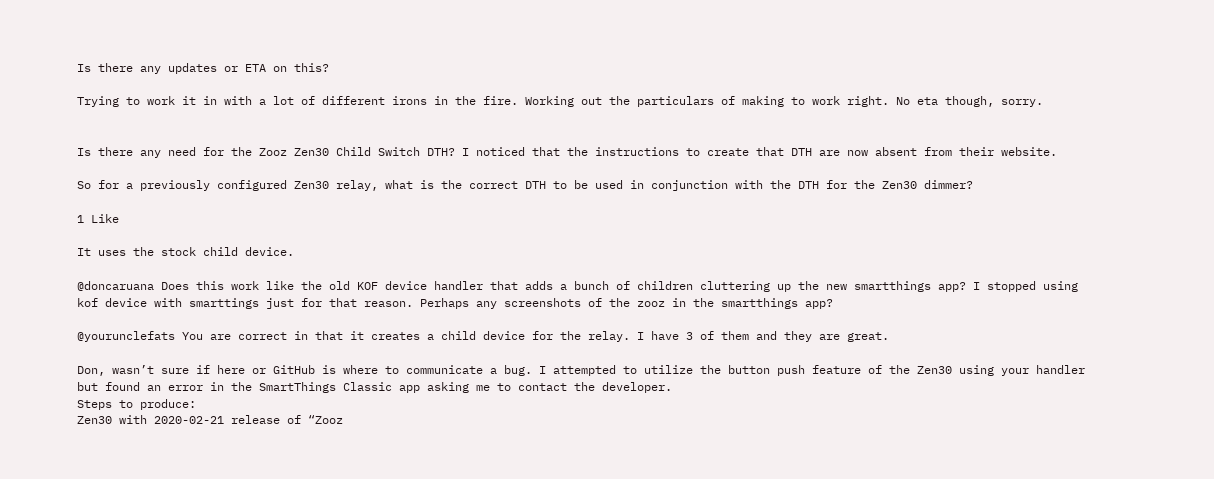Is there any updates or ETA on this?

Trying to work it in with a lot of different irons in the fire. Working out the particulars of making to work right. No eta though, sorry.


Is there any need for the Zooz Zen30 Child Switch DTH? I noticed that the instructions to create that DTH are now absent from their website.

So for a previously configured Zen30 relay, what is the correct DTH to be used in conjunction with the DTH for the Zen30 dimmer?

1 Like

It uses the stock child device.

@doncaruana Does this work like the old KOF device handler that adds a bunch of children cluttering up the new smartthings app? I stopped using kof device with smarttings just for that reason. Perhaps any screenshots of the zooz in the smartthings app?

@yourunclefats You are correct in that it creates a child device for the relay. I have 3 of them and they are great.

Don, wasn’t sure if here or GitHub is where to communicate a bug. I attempted to utilize the button push feature of the Zen30 using your handler but found an error in the SmartThings Classic app asking me to contact the developer.
Steps to produce:
Zen30 with 2020-02-21 release of “Zooz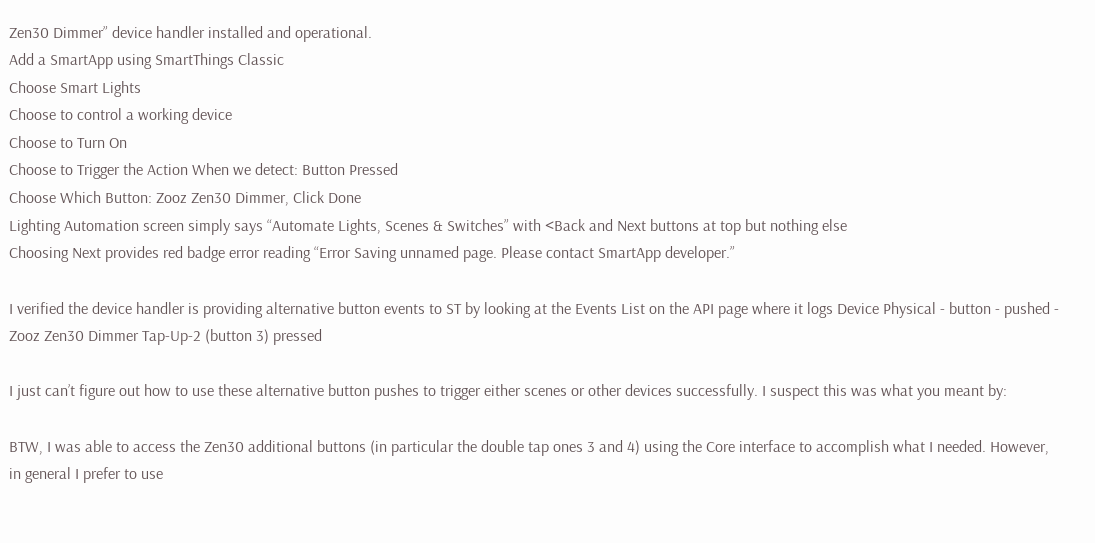Zen30 Dimmer” device handler installed and operational.
Add a SmartApp using SmartThings Classic
Choose Smart Lights
Choose to control a working device
Choose to Turn On
Choose to Trigger the Action When we detect: Button Pressed
Choose Which Button: Zooz Zen30 Dimmer, Click Done
Lighting Automation screen simply says “Automate Lights, Scenes & Switches” with <Back and Next buttons at top but nothing else
Choosing Next provides red badge error reading “Error Saving unnamed page. Please contact SmartApp developer.”

I verified the device handler is providing alternative button events to ST by looking at the Events List on the API page where it logs Device Physical - button - pushed - Zooz Zen30 Dimmer Tap-Up-2 (button 3) pressed

I just can’t figure out how to use these alternative button pushes to trigger either scenes or other devices successfully. I suspect this was what you meant by:

BTW, I was able to access the Zen30 additional buttons (in particular the double tap ones 3 and 4) using the Core interface to accomplish what I needed. However, in general I prefer to use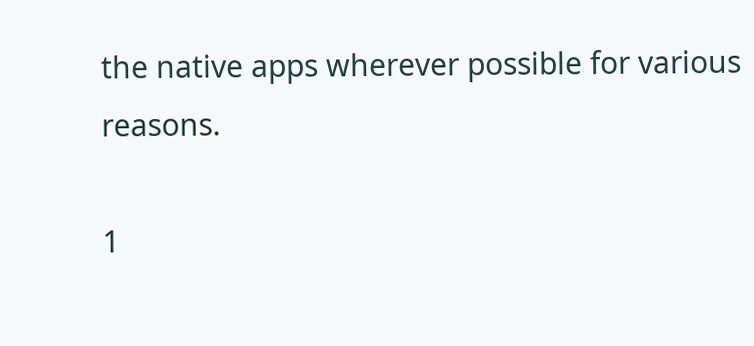the native apps wherever possible for various reasons.

1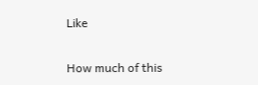Like

How much of this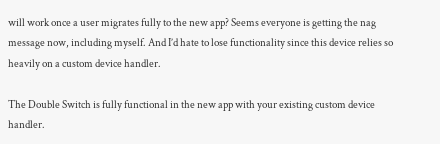will work once a user migrates fully to the new app? Seems everyone is getting the nag message now, including myself. And I’d hate to lose functionality since this device relies so heavily on a custom device handler.

The Double Switch is fully functional in the new app with your existing custom device handler.